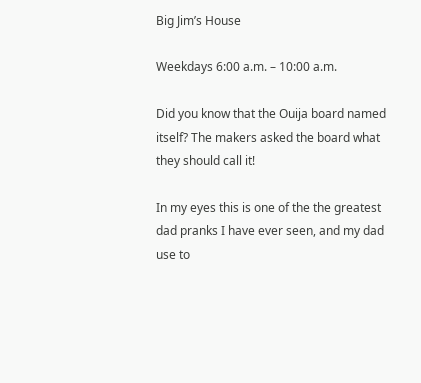Big Jim’s House

Weekdays 6:00 a.m. – 10:00 a.m.

Did you know that the Ouija board named itself? The makers asked the board what they should call it!

In my eyes this is one of the the greatest dad pranks I have ever seen, and my dad use to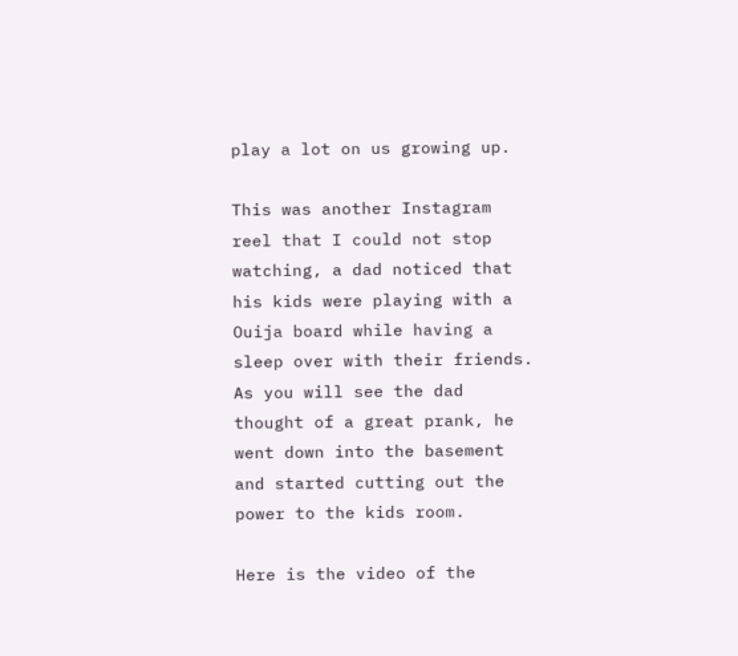play a lot on us growing up.

This was another Instagram reel that I could not stop watching, a dad noticed that his kids were playing with a Ouija board while having a sleep over with their friends. As you will see the dad thought of a great prank, he went down into the basement and started cutting out the power to the kids room.

Here is the video of the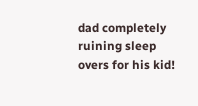dad completely ruining sleep overs for his kid!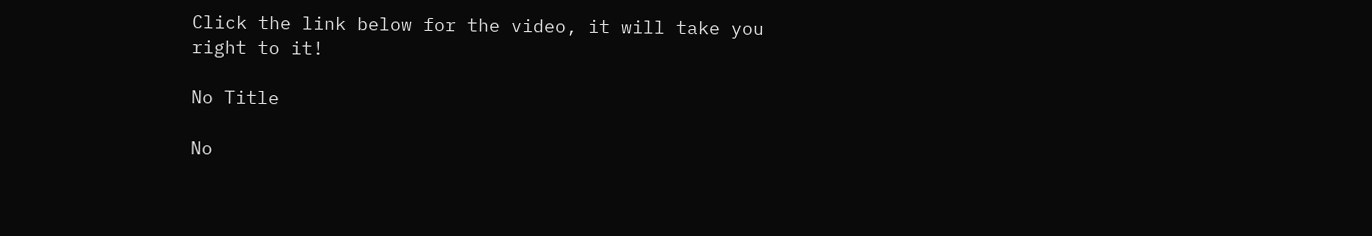Click the link below for the video, it will take you right to it!

No Title

No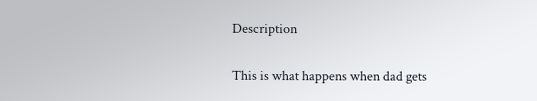Description

This is what happens when dad gets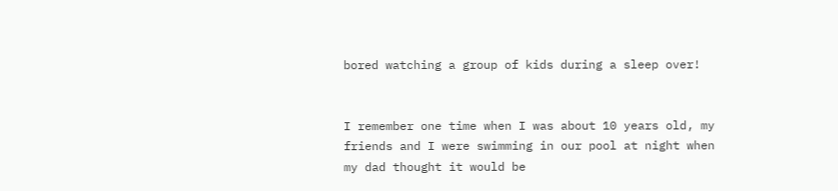bored watching a group of kids during a sleep over!


I remember one time when I was about 10 years old, my friends and I were swimming in our pool at night when my dad thought it would be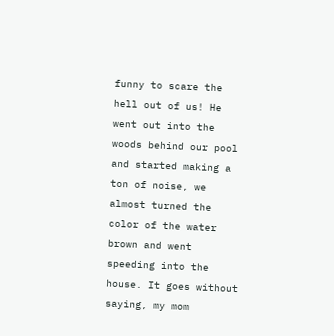funny to scare the hell out of us! He went out into the woods behind our pool and started making a ton of noise, we almost turned the color of the water brown and went speeding into the house. It goes without saying, my mom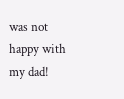was not happy with my dad!